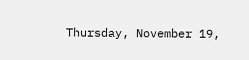Thursday, November 19,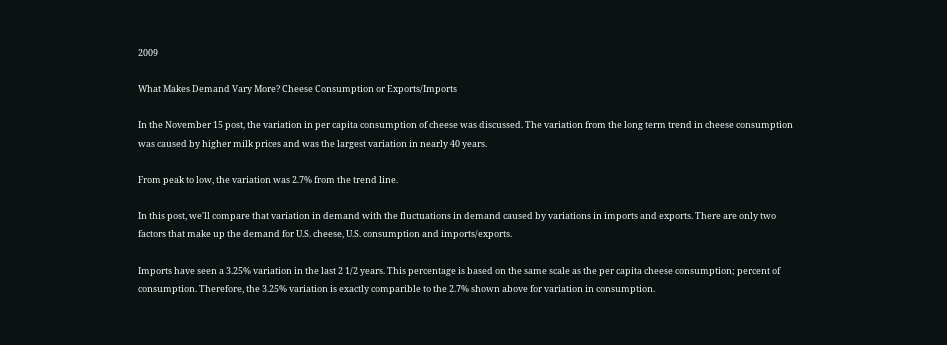2009

What Makes Demand Vary More? Cheese Consumption or Exports/Imports

In the November 15 post, the variation in per capita consumption of cheese was discussed. The variation from the long term trend in cheese consumption was caused by higher milk prices and was the largest variation in nearly 40 years.

From peak to low, the variation was 2.7% from the trend line.

In this post, we'll compare that variation in demand with the fluctuations in demand caused by variations in imports and exports. There are only two factors that make up the demand for U.S. cheese, U.S. consumption and imports/exports.

Imports have seen a 3.25% variation in the last 2 1/2 years. This percentage is based on the same scale as the per capita cheese consumption; percent of consumption. Therefore, the 3.25% variation is exactly comparible to the 2.7% shown above for variation in consumption.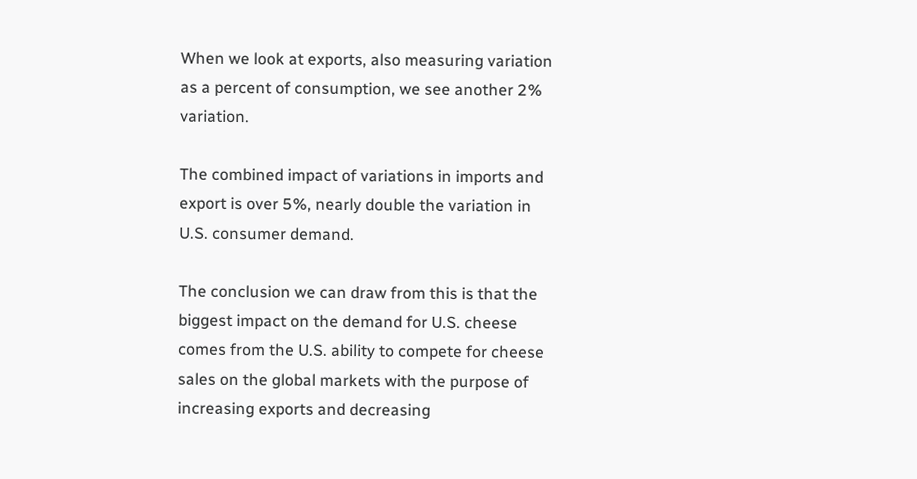When we look at exports, also measuring variation as a percent of consumption, we see another 2% variation.

The combined impact of variations in imports and export is over 5%, nearly double the variation in U.S. consumer demand.

The conclusion we can draw from this is that the biggest impact on the demand for U.S. cheese comes from the U.S. ability to compete for cheese sales on the global markets with the purpose of increasing exports and decreasing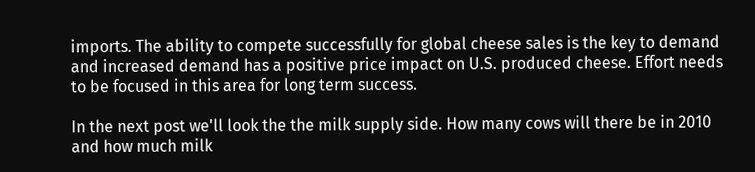imports. The ability to compete successfully for global cheese sales is the key to demand and increased demand has a positive price impact on U.S. produced cheese. Effort needs to be focused in this area for long term success.

In the next post we'll look the the milk supply side. How many cows will there be in 2010 and how much milk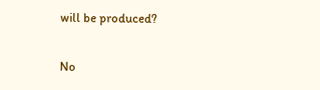will be produced?

No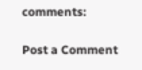comments:

Post a Comment